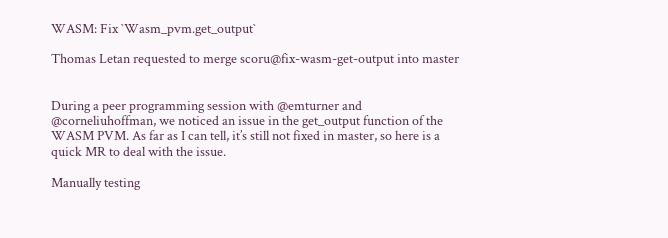WASM: Fix `Wasm_pvm.get_output`

Thomas Letan requested to merge scoru@fix-wasm-get-output into master


During a peer programming session with @emturner and @corneliuhoffman, we noticed an issue in the get_output function of the WASM PVM. As far as I can tell, it’s still not fixed in master, so here is a quick MR to deal with the issue.

Manually testing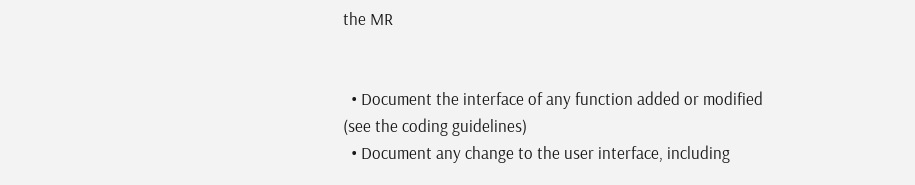the MR


  • Document the interface of any function added or modified (see the coding guidelines)
  • Document any change to the user interface, including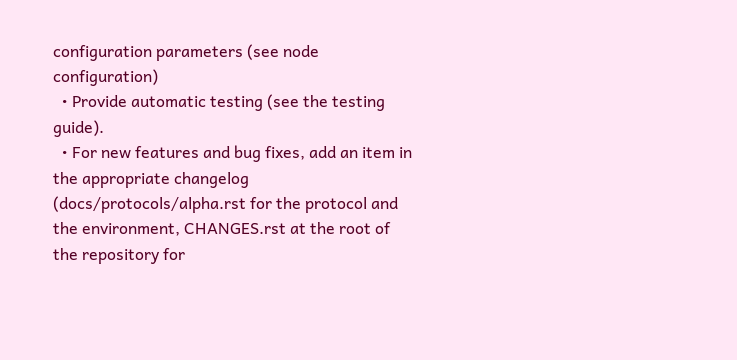configuration parameters (see node configuration)
  • Provide automatic testing (see the testing guide).
  • For new features and bug fixes, add an item in the appropriate changelog (docs/protocols/alpha.rst for the protocol and the environment, CHANGES.rst at the root of the repository for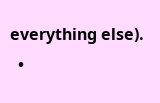everything else).
  •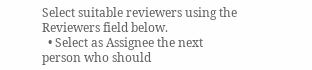Select suitable reviewers using the Reviewers field below.
  • Select as Assignee the next person who should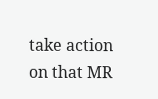take action on that MR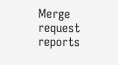Merge request reports